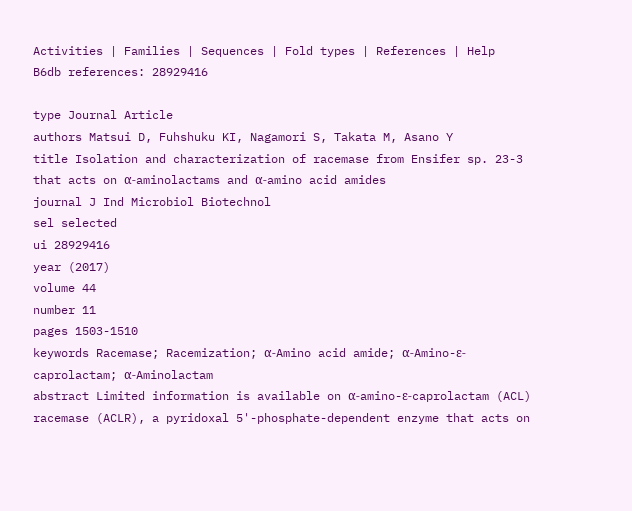Activities | Families | Sequences | Fold types | References | Help
B6db references: 28929416

type Journal Article
authors Matsui D, Fuhshuku KI, Nagamori S, Takata M, Asano Y
title Isolation and characterization of racemase from Ensifer sp. 23-3 that acts on α-aminolactams and α-amino acid amides
journal J Ind Microbiol Biotechnol
sel selected
ui 28929416
year (2017)
volume 44
number 11
pages 1503-1510
keywords Racemase; Racemization; α-Amino acid amide; α-Amino-ε-caprolactam; α-Aminolactam
abstract Limited information is available on α-amino-ε-caprolactam (ACL) racemase (ACLR), a pyridoxal 5'-phosphate-dependent enzyme that acts on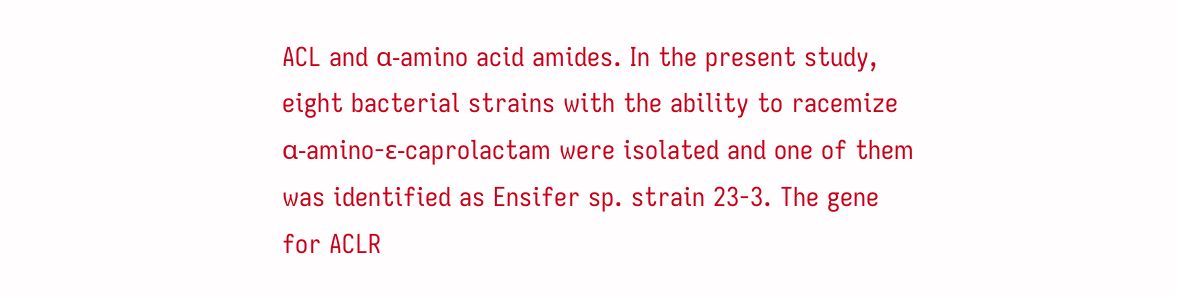ACL and α-amino acid amides. In the present study, eight bacterial strains with the ability to racemize α-amino-ε-caprolactam were isolated and one of them was identified as Ensifer sp. strain 23-3. The gene for ACLR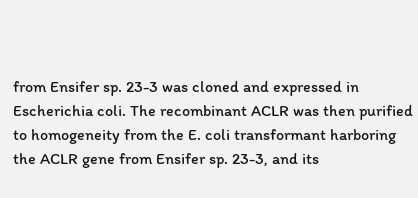from Ensifer sp. 23-3 was cloned and expressed in Escherichia coli. The recombinant ACLR was then purified to homogeneity from the E. coli transformant harboring the ACLR gene from Ensifer sp. 23-3, and its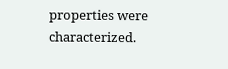properties were characterized.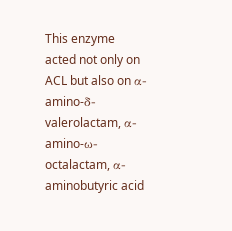This enzyme acted not only on ACL but also on α-amino-δ-valerolactam, α-amino-ω-octalactam, α-aminobutyric acid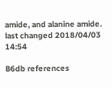amide, and alanine amide.
last changed 2018/04/03 14:54

B6db references